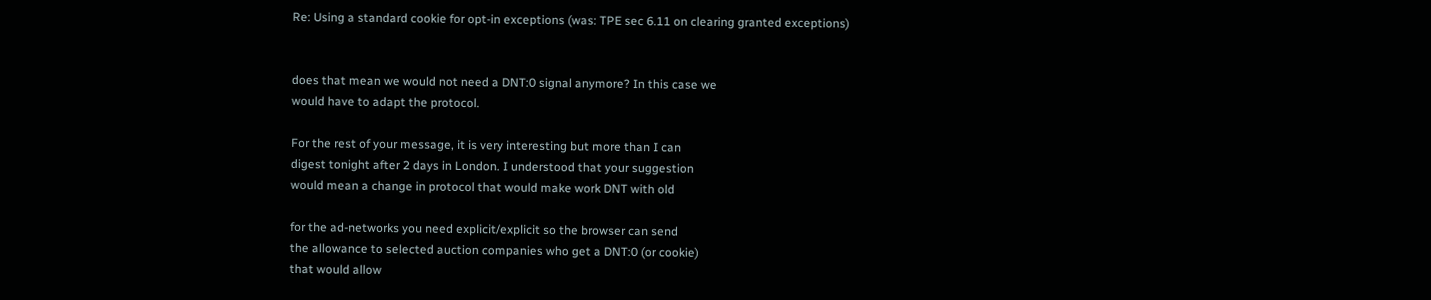Re: Using a standard cookie for opt-in exceptions (was: TPE sec 6.11 on clearing granted exceptions)


does that mean we would not need a DNT:0 signal anymore? In this case we
would have to adapt the protocol.

For the rest of your message, it is very interesting but more than I can
digest tonight after 2 days in London. I understood that your suggestion
would mean a change in protocol that would make work DNT with old

for the ad-networks you need explicit/explicit so the browser can send
the allowance to selected auction companies who get a DNT:0 (or cookie)
that would allow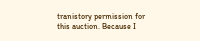tranistory permission for this auction. Because I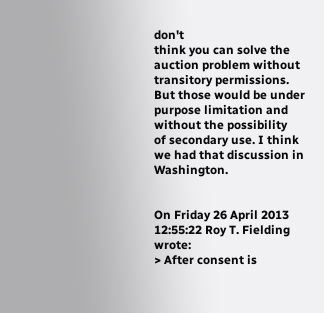don't
think you can solve the auction problem without transitory permissions.
But those would be under purpose limitation and without the possibility
of secondary use. I think we had that discussion in Washington.


On Friday 26 April 2013 12:55:22 Roy T. Fielding wrote:
> After consent is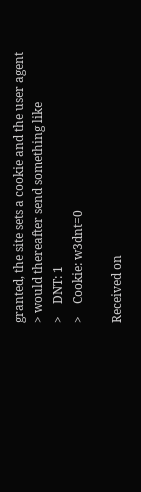granted, the site sets a cookie and the user agent
> would thereafter send something like
>    DNT: 1
>    Cookie: w3dnt=0

Received on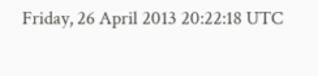Friday, 26 April 2013 20:22:18 UTC